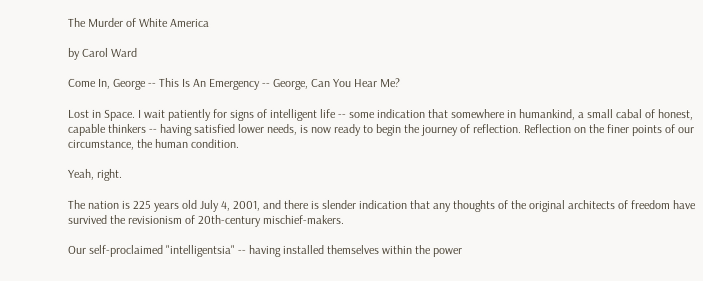The Murder of White America

by Carol Ward

Come In, George -- This Is An Emergency -- George, Can You Hear Me?

Lost in Space. I wait patiently for signs of intelligent life -- some indication that somewhere in humankind, a small cabal of honest, capable thinkers -- having satisfied lower needs, is now ready to begin the journey of reflection. Reflection on the finer points of our circumstance, the human condition.

Yeah, right.

The nation is 225 years old July 4, 2001, and there is slender indication that any thoughts of the original architects of freedom have survived the revisionism of 20th-century mischief-makers.

Our self-proclaimed "intelligentsia" -- having installed themselves within the power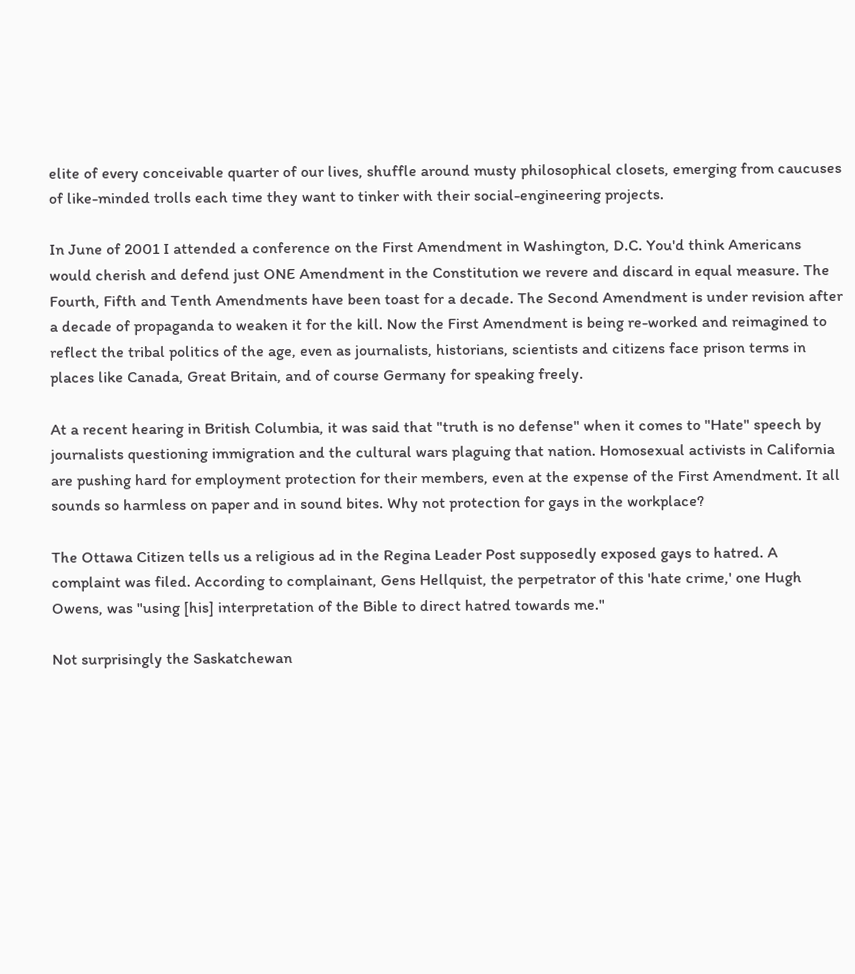elite of every conceivable quarter of our lives, shuffle around musty philosophical closets, emerging from caucuses of like-minded trolls each time they want to tinker with their social-engineering projects.

In June of 2001 I attended a conference on the First Amendment in Washington, D.C. You'd think Americans would cherish and defend just ONE Amendment in the Constitution we revere and discard in equal measure. The Fourth, Fifth and Tenth Amendments have been toast for a decade. The Second Amendment is under revision after a decade of propaganda to weaken it for the kill. Now the First Amendment is being re-worked and reimagined to reflect the tribal politics of the age, even as journalists, historians, scientists and citizens face prison terms in places like Canada, Great Britain, and of course Germany for speaking freely.

At a recent hearing in British Columbia, it was said that "truth is no defense" when it comes to "Hate" speech by journalists questioning immigration and the cultural wars plaguing that nation. Homosexual activists in California are pushing hard for employment protection for their members, even at the expense of the First Amendment. It all sounds so harmless on paper and in sound bites. Why not protection for gays in the workplace?

The Ottawa Citizen tells us a religious ad in the Regina Leader Post supposedly exposed gays to hatred. A complaint was filed. According to complainant, Gens Hellquist, the perpetrator of this 'hate crime,' one Hugh Owens, was "using [his] interpretation of the Bible to direct hatred towards me."

Not surprisingly the Saskatchewan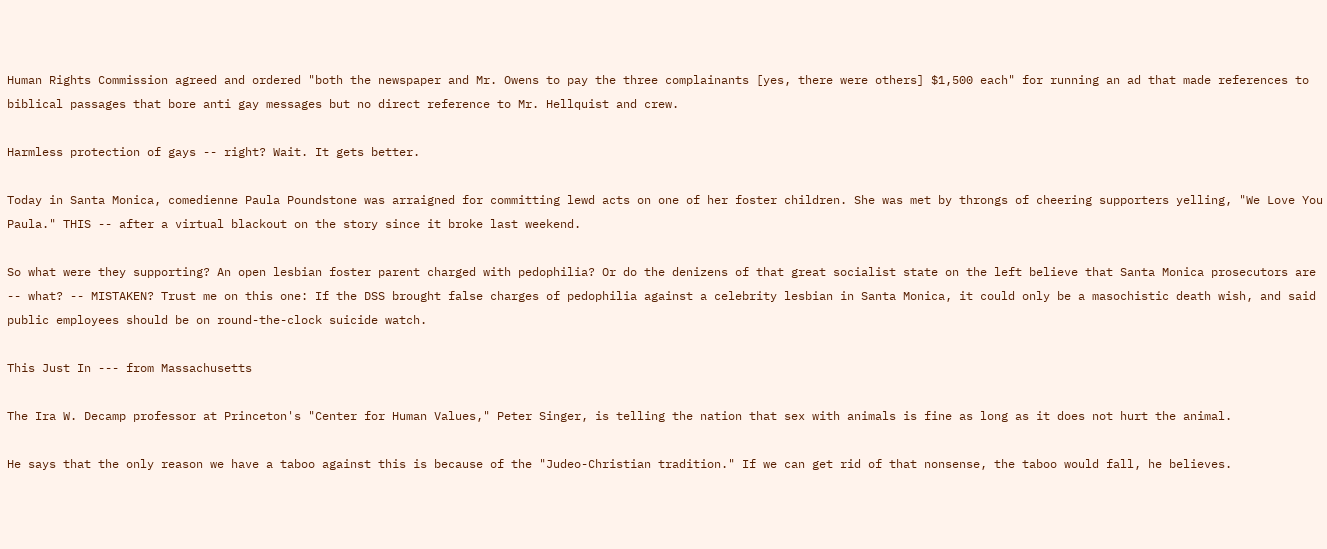Human Rights Commission agreed and ordered "both the newspaper and Mr. Owens to pay the three complainants [yes, there were others] $1,500 each" for running an ad that made references to biblical passages that bore anti gay messages but no direct reference to Mr. Hellquist and crew.

Harmless protection of gays -- right? Wait. It gets better.

Today in Santa Monica, comedienne Paula Poundstone was arraigned for committing lewd acts on one of her foster children. She was met by throngs of cheering supporters yelling, "We Love You Paula." THIS -- after a virtual blackout on the story since it broke last weekend.

So what were they supporting? An open lesbian foster parent charged with pedophilia? Or do the denizens of that great socialist state on the left believe that Santa Monica prosecutors are -- what? -- MISTAKEN? Trust me on this one: If the DSS brought false charges of pedophilia against a celebrity lesbian in Santa Monica, it could only be a masochistic death wish, and said public employees should be on round-the-clock suicide watch.

This Just In --- from Massachusetts

The Ira W. Decamp professor at Princeton's "Center for Human Values," Peter Singer, is telling the nation that sex with animals is fine as long as it does not hurt the animal.

He says that the only reason we have a taboo against this is because of the "Judeo-Christian tradition." If we can get rid of that nonsense, the taboo would fall, he believes.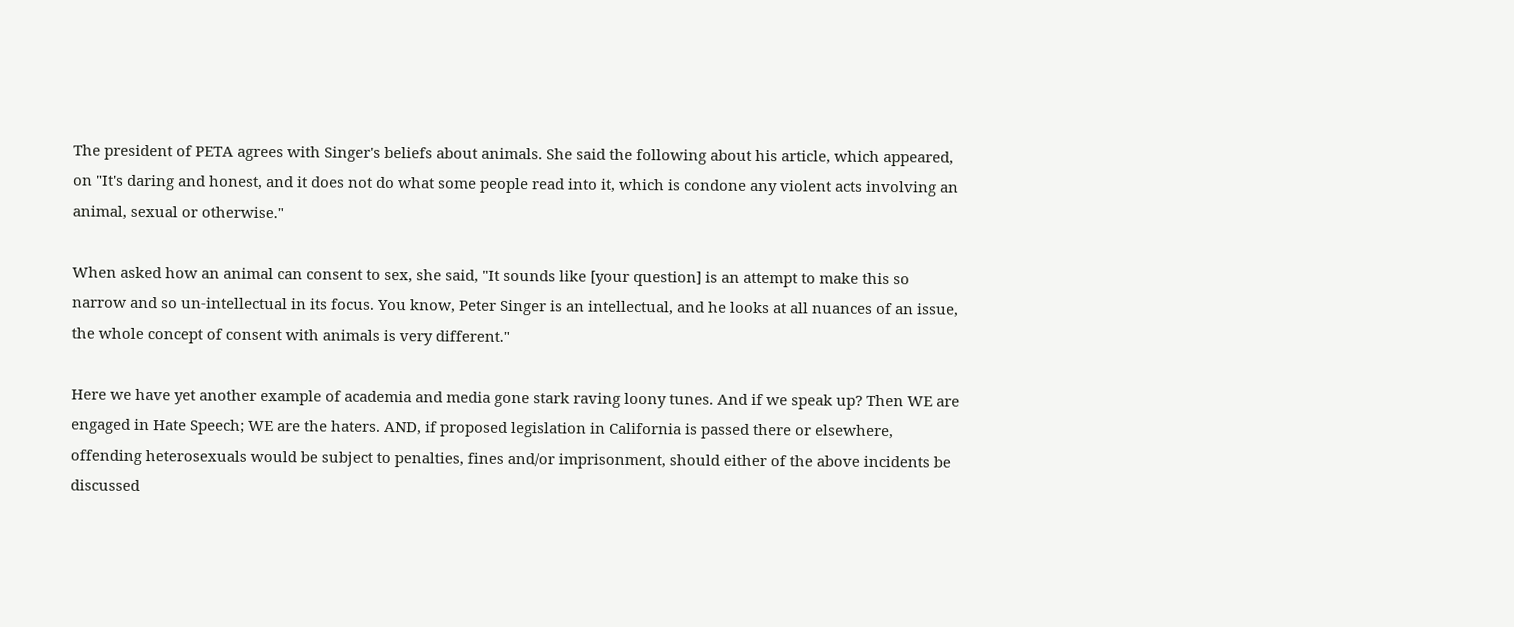The president of PETA agrees with Singer's beliefs about animals. She said the following about his article, which appeared, on "It's daring and honest, and it does not do what some people read into it, which is condone any violent acts involving an animal, sexual or otherwise."

When asked how an animal can consent to sex, she said, "It sounds like [your question] is an attempt to make this so narrow and so un-intellectual in its focus. You know, Peter Singer is an intellectual, and he looks at all nuances of an issue, the whole concept of consent with animals is very different."

Here we have yet another example of academia and media gone stark raving loony tunes. And if we speak up? Then WE are engaged in Hate Speech; WE are the haters. AND, if proposed legislation in California is passed there or elsewhere, offending heterosexuals would be subject to penalties, fines and/or imprisonment, should either of the above incidents be discussed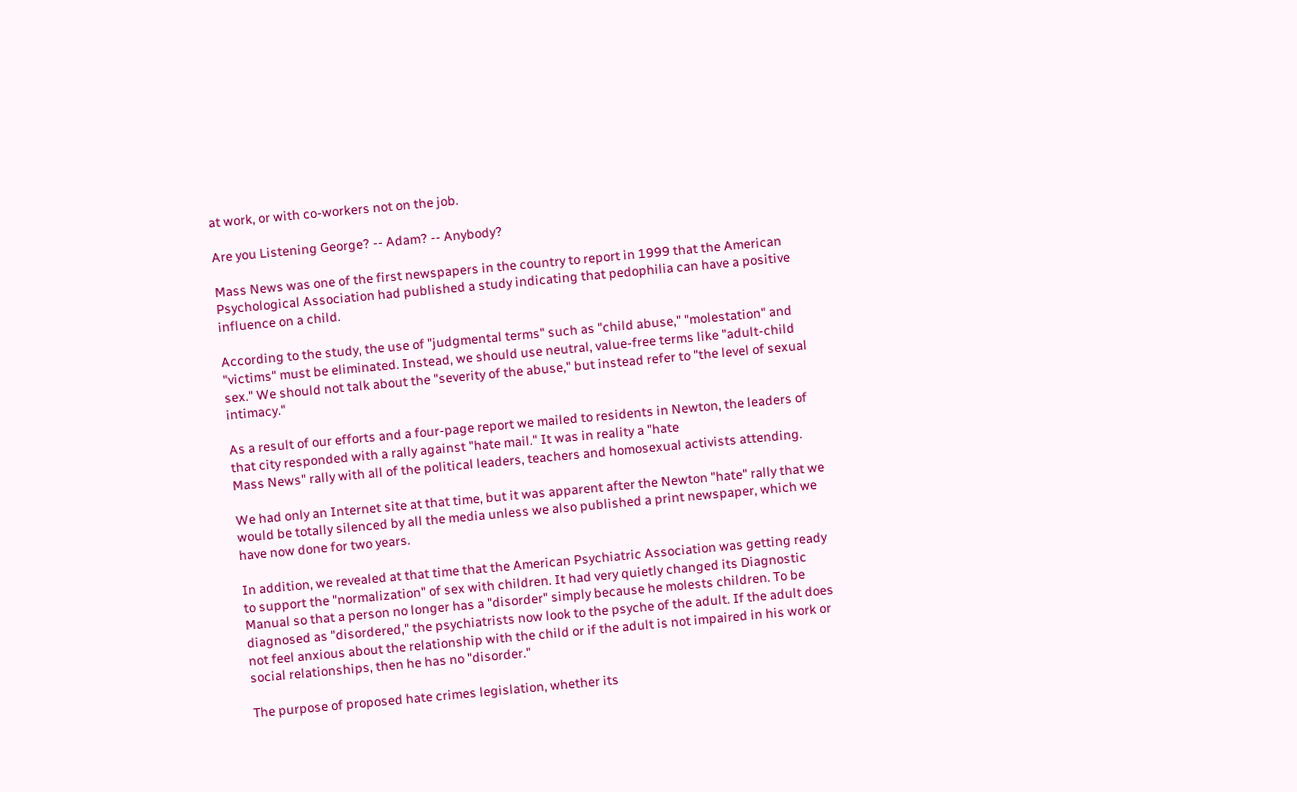at work, or with co-workers not on the job.

Are you Listening George? -- Adam? -- Anybody?

Mass News was one of the first newspapers in the country to report in 1999 that the American Psychological Association had published a study indicating that pedophilia can have a positive influence on a child.

According to the study, the use of "judgmental terms" such as "child abuse," "molestation" and "victims" must be eliminated. Instead, we should use neutral, value-free terms like "adult-child sex." We should not talk about the "severity of the abuse," but instead refer to "the level of sexual intimacy."

As a result of our efforts and a four-page report we mailed to residents in Newton, the leaders of that city responded with a rally against "hate mail." It was in reality a "hate
Mass News" rally with all of the political leaders, teachers and homosexual activists attending.

We had only an Internet site at that time, but it was apparent after the Newton "hate" rally that we would be totally silenced by all the media unless we also published a print newspaper, which we have now done for two years.

In addition, we revealed at that time that the American Psychiatric Association was getting ready to support the "normalization" of sex with children. It had very quietly changed its Diagnostic Manual so that a person no longer has a "disorder" simply because he molests children. To be diagnosed as "disordered," the psychiatrists now look to the psyche of the adult. If the adult does not feel anxious about the relationship with the child or if the adult is not impaired in his work or social relationships, then he has no "disorder."

The purpose of proposed hate crimes legislation, whether its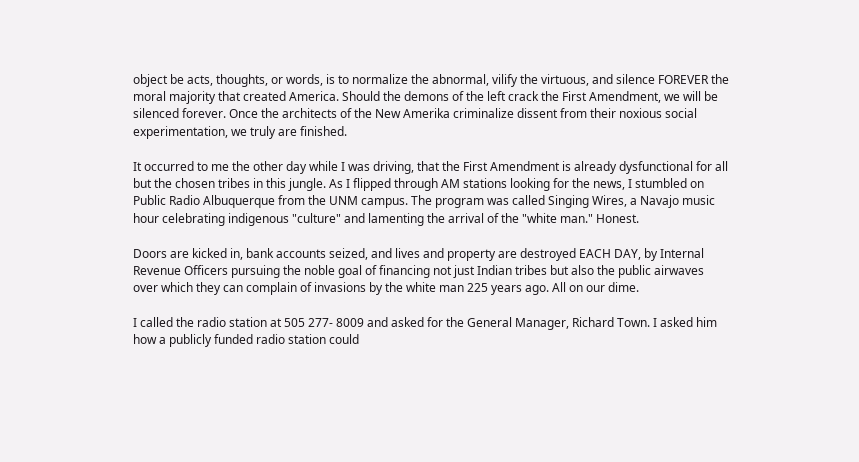object be acts, thoughts, or words, is to normalize the abnormal, vilify the virtuous, and silence FOREVER the moral majority that created America. Should the demons of the left crack the First Amendment, we will be silenced forever. Once the architects of the New Amerika criminalize dissent from their noxious social experimentation, we truly are finished.

It occurred to me the other day while I was driving, that the First Amendment is already dysfunctional for all but the chosen tribes in this jungle. As I flipped through AM stations looking for the news, I stumbled on Public Radio Albuquerque from the UNM campus. The program was called Singing Wires, a Navajo music hour celebrating indigenous "culture" and lamenting the arrival of the "white man." Honest.

Doors are kicked in, bank accounts seized, and lives and property are destroyed EACH DAY, by Internal Revenue Officers pursuing the noble goal of financing not just Indian tribes but also the public airwaves over which they can complain of invasions by the white man 225 years ago. All on our dime.

I called the radio station at 505 277- 8009 and asked for the General Manager, Richard Town. I asked him how a publicly funded radio station could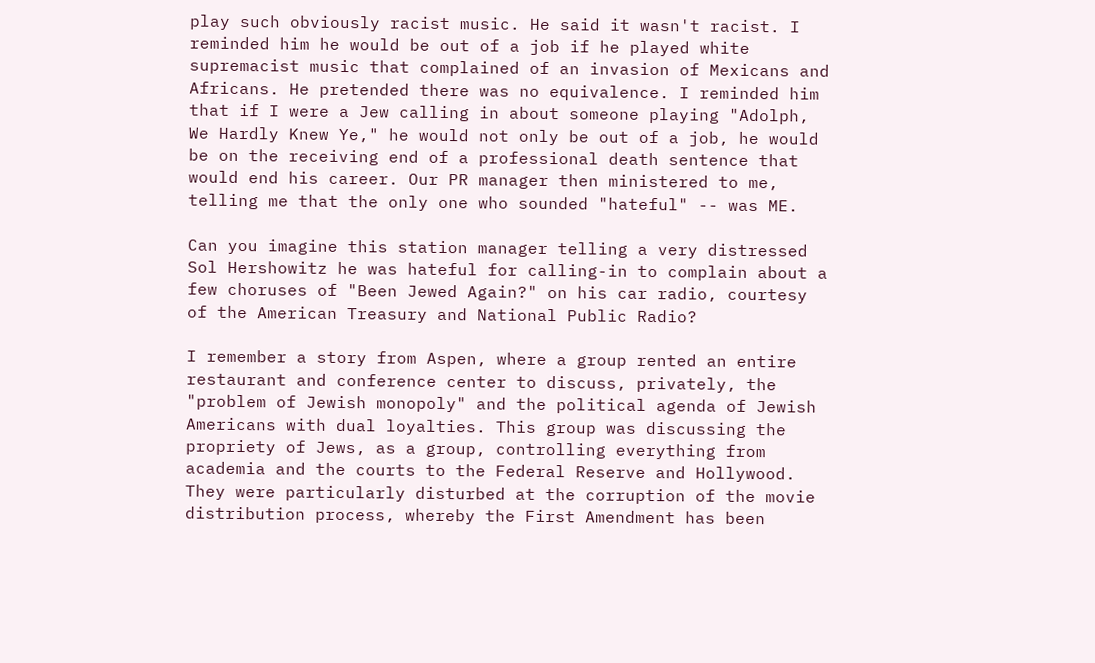play such obviously racist music. He said it wasn't racist. I reminded him he would be out of a job if he played white supremacist music that complained of an invasion of Mexicans and Africans. He pretended there was no equivalence. I reminded him that if I were a Jew calling in about someone playing "Adolph, We Hardly Knew Ye," he would not only be out of a job, he would be on the receiving end of a professional death sentence that would end his career. Our PR manager then ministered to me, telling me that the only one who sounded "hateful" -- was ME.

Can you imagine this station manager telling a very distressed Sol Hershowitz he was hateful for calling-in to complain about a few choruses of "Been Jewed Again?" on his car radio, courtesy of the American Treasury and National Public Radio?

I remember a story from Aspen, where a group rented an entire restaurant and conference center to discuss, privately, the "problem of Jewish monopoly" and the political agenda of Jewish Americans with dual loyalties. This group was discussing the propriety of Jews, as a group, controlling everything from academia and the courts to the Federal Reserve and Hollywood. They were particularly disturbed at the corruption of the movie distribution process, whereby the First Amendment has been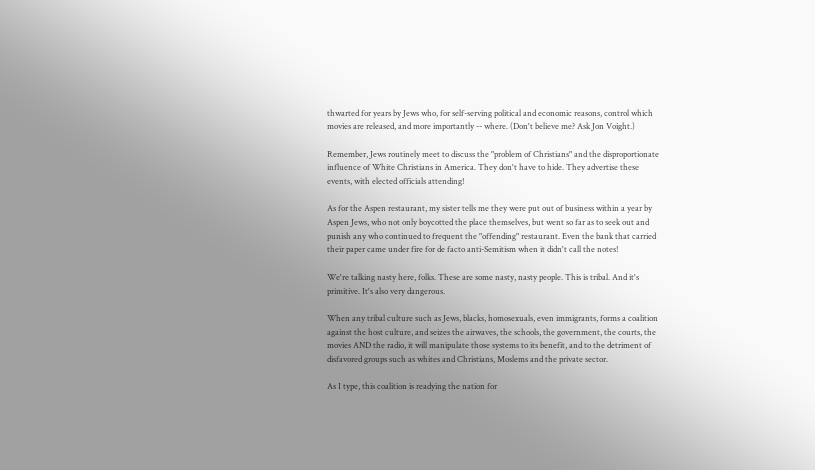thwarted for years by Jews who, for self-serving political and economic reasons, control which movies are released, and more importantly -- where. (Don't believe me? Ask Jon Voight.)

Remember, Jews routinely meet to discuss the "problem of Christians" and the disproportionate influence of White Christians in America. They don't have to hide. They advertise these events, with elected officials attending!

As for the Aspen restaurant, my sister tells me they were put out of business within a year by Aspen Jews, who not only boycotted the place themselves, but went so far as to seek out and punish any who continued to frequent the "offending" restaurant. Even the bank that carried their paper came under fire for de facto anti-Semitism when it didn't call the notes!

We're talking nasty here, folks. These are some nasty, nasty people. This is tribal. And it's primitive. It's also very dangerous.

When any tribal culture such as Jews, blacks, homosexuals, even immigrants, forms a coalition against the host culture, and seizes the airwaves, the schools, the government, the courts, the movies AND the radio, it will manipulate those systems to its benefit, and to the detriment of disfavored groups such as whites and Christians, Moslems and the private sector.

As I type, this coalition is readying the nation for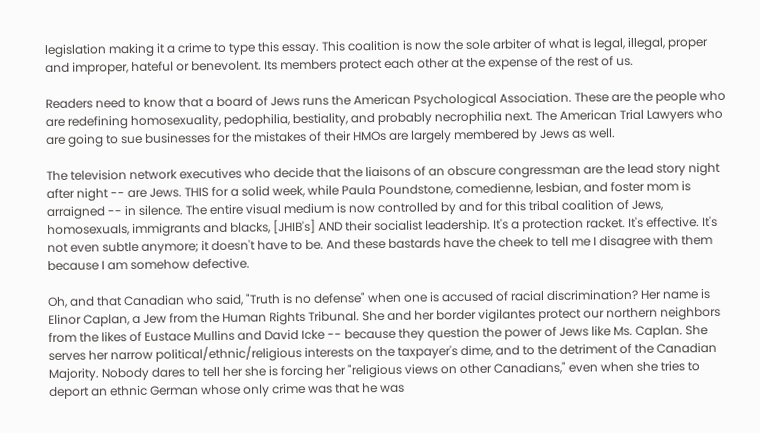legislation making it a crime to type this essay. This coalition is now the sole arbiter of what is legal, illegal, proper and improper, hateful or benevolent. Its members protect each other at the expense of the rest of us.

Readers need to know that a board of Jews runs the American Psychological Association. These are the people who are redefining homosexuality, pedophilia, bestiality, and probably necrophilia next. The American Trial Lawyers who are going to sue businesses for the mistakes of their HMOs are largely membered by Jews as well.

The television network executives who decide that the liaisons of an obscure congressman are the lead story night after night -- are Jews. THIS for a solid week, while Paula Poundstone, comedienne, lesbian, and foster mom is arraigned -- in silence. The entire visual medium is now controlled by and for this tribal coalition of Jews, homosexuals, immigrants and blacks, [JHIB's] AND their socialist leadership. It's a protection racket. It's effective. It's not even subtle anymore; it doesn't have to be. And these bastards have the cheek to tell me I disagree with them because I am somehow defective.

Oh, and that Canadian who said, "Truth is no defense" when one is accused of racial discrimination? Her name is Elinor Caplan, a Jew from the Human Rights Tribunal. She and her border vigilantes protect our northern neighbors from the likes of Eustace Mullins and David Icke -- because they question the power of Jews like Ms. Caplan. She serves her narrow political/ethnic/religious interests on the taxpayer's dime, and to the detriment of the Canadian Majority. Nobody dares to tell her she is forcing her "religious views on other Canadians," even when she tries to deport an ethnic German whose only crime was that he was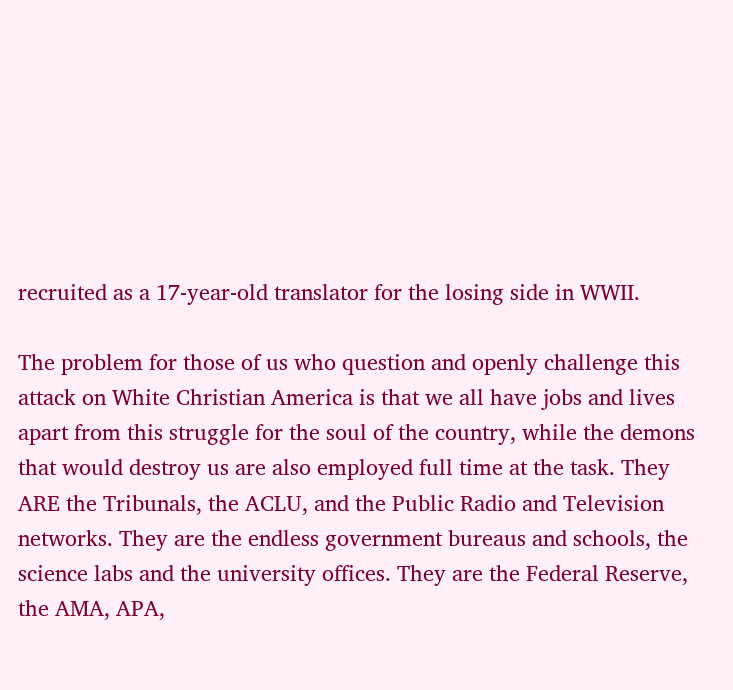recruited as a 17-year-old translator for the losing side in WWII.

The problem for those of us who question and openly challenge this attack on White Christian America is that we all have jobs and lives apart from this struggle for the soul of the country, while the demons that would destroy us are also employed full time at the task. They ARE the Tribunals, the ACLU, and the Public Radio and Television networks. They are the endless government bureaus and schools, the science labs and the university offices. They are the Federal Reserve, the AMA, APA,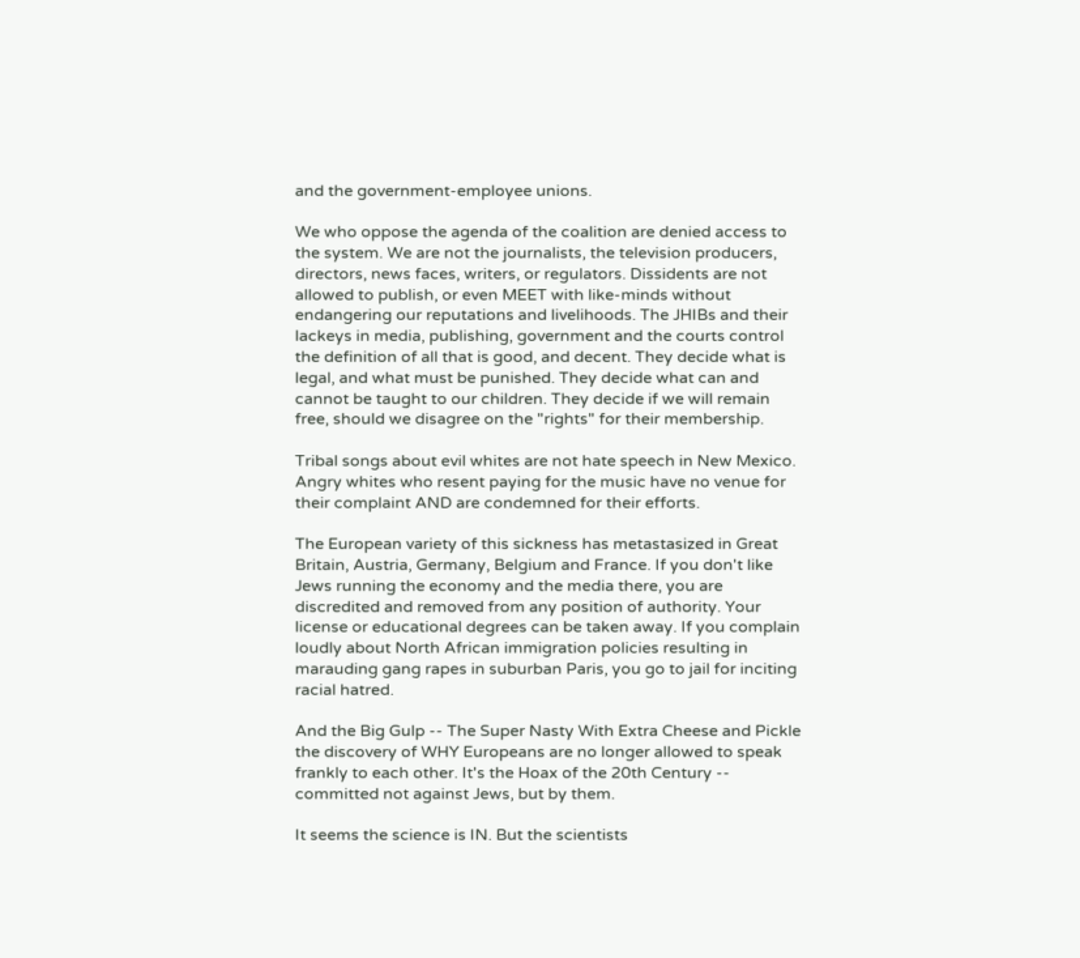and the government-employee unions.

We who oppose the agenda of the coalition are denied access to the system. We are not the journalists, the television producers, directors, news faces, writers, or regulators. Dissidents are not allowed to publish, or even MEET with like-minds without endangering our reputations and livelihoods. The JHIBs and their lackeys in media, publishing, government and the courts control the definition of all that is good, and decent. They decide what is legal, and what must be punished. They decide what can and cannot be taught to our children. They decide if we will remain free, should we disagree on the "rights" for their membership.

Tribal songs about evil whites are not hate speech in New Mexico. Angry whites who resent paying for the music have no venue for their complaint AND are condemned for their efforts.

The European variety of this sickness has metastasized in Great Britain, Austria, Germany, Belgium and France. If you don't like Jews running the economy and the media there, you are discredited and removed from any position of authority. Your license or educational degrees can be taken away. If you complain loudly about North African immigration policies resulting in marauding gang rapes in suburban Paris, you go to jail for inciting racial hatred.

And the Big Gulp -- The Super Nasty With Extra Cheese and Pickle the discovery of WHY Europeans are no longer allowed to speak frankly to each other. It's the Hoax of the 20th Century -- committed not against Jews, but by them.

It seems the science is IN. But the scientists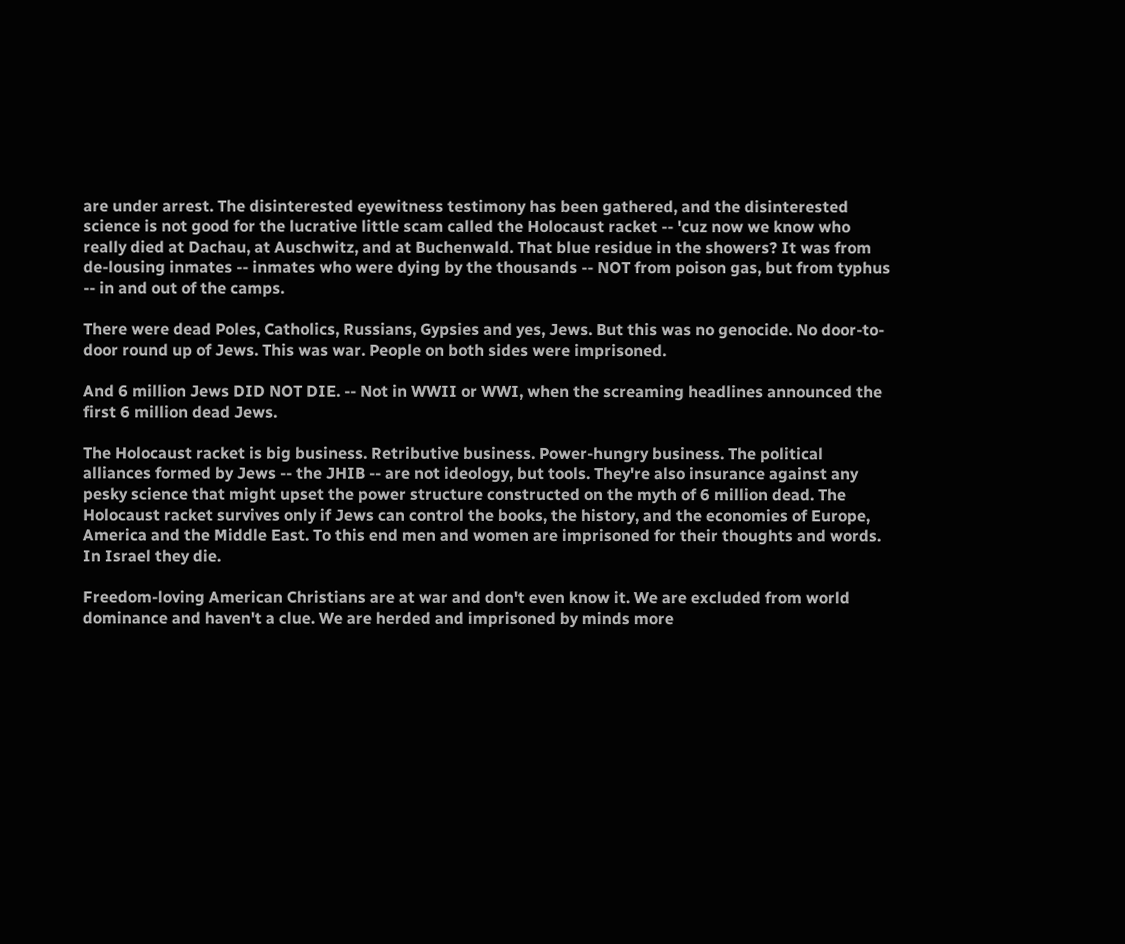are under arrest. The disinterested eyewitness testimony has been gathered, and the disinterested science is not good for the lucrative little scam called the Holocaust racket -- 'cuz now we know who really died at Dachau, at Auschwitz, and at Buchenwald. That blue residue in the showers? It was from de-lousing inmates -- inmates who were dying by the thousands -- NOT from poison gas, but from typhus -- in and out of the camps.

There were dead Poles, Catholics, Russians, Gypsies and yes, Jews. But this was no genocide. No door-to-door round up of Jews. This was war. People on both sides were imprisoned.

And 6 million Jews DID NOT DIE. -- Not in WWII or WWI, when the screaming headlines announced the first 6 million dead Jews.

The Holocaust racket is big business. Retributive business. Power-hungry business. The political alliances formed by Jews -- the JHIB -- are not ideology, but tools. They're also insurance against any pesky science that might upset the power structure constructed on the myth of 6 million dead. The Holocaust racket survives only if Jews can control the books, the history, and the economies of Europe, America and the Middle East. To this end men and women are imprisoned for their thoughts and words. In Israel they die.

Freedom-loving American Christians are at war and don't even know it. We are excluded from world dominance and haven't a clue. We are herded and imprisoned by minds more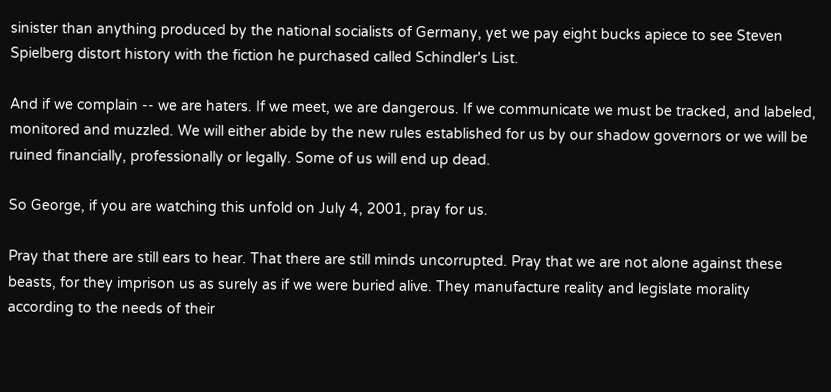sinister than anything produced by the national socialists of Germany, yet we pay eight bucks apiece to see Steven Spielberg distort history with the fiction he purchased called Schindler's List.

And if we complain -- we are haters. If we meet, we are dangerous. If we communicate we must be tracked, and labeled, monitored and muzzled. We will either abide by the new rules established for us by our shadow governors or we will be ruined financially, professionally or legally. Some of us will end up dead.

So George, if you are watching this unfold on July 4, 2001, pray for us.

Pray that there are still ears to hear. That there are still minds uncorrupted. Pray that we are not alone against these beasts, for they imprison us as surely as if we were buried alive. They manufacture reality and legislate morality according to the needs of their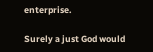enterprise.

Surely a just God would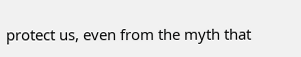protect us, even from the myth that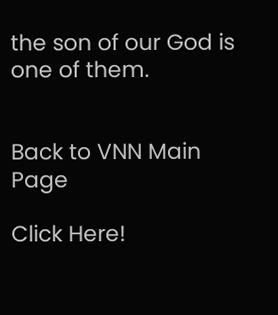the son of our God is one of them.


Back to VNN Main Page

Click Here!